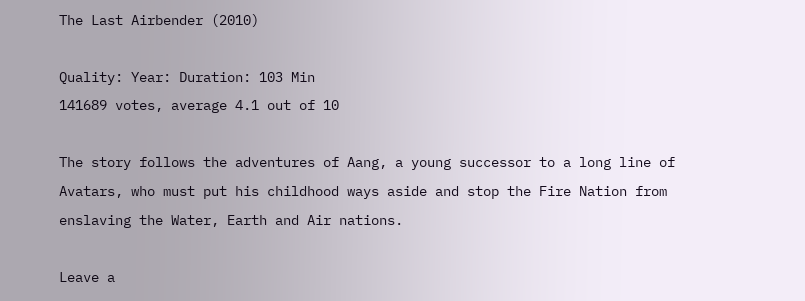The Last Airbender (2010)

Quality: Year: Duration: 103 Min
141689 votes, average 4.1 out of 10

The story follows the adventures of Aang, a young successor to a long line of Avatars, who must put his childhood ways aside and stop the Fire Nation from enslaving the Water, Earth and Air nations.

Leave a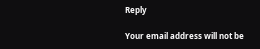Reply

Your email address will not be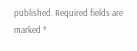published. Required fields are marked *